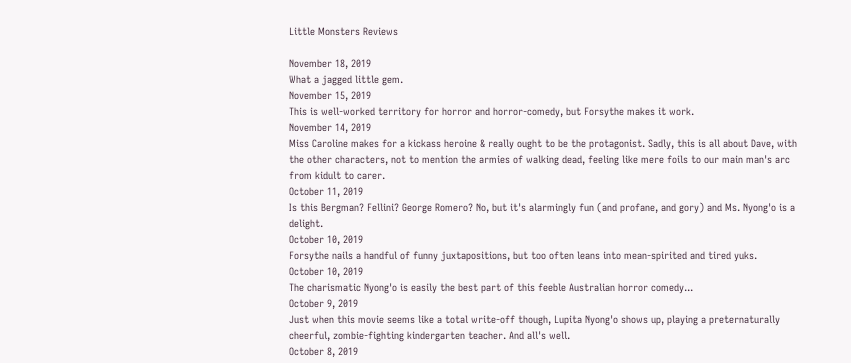Little Monsters Reviews

November 18, 2019
What a jagged little gem.
November 15, 2019
This is well-worked territory for horror and horror-comedy, but Forsythe makes it work.
November 14, 2019
Miss Caroline makes for a kickass heroine & really ought to be the protagonist. Sadly, this is all about Dave, with the other characters, not to mention the armies of walking dead, feeling like mere foils to our main man's arc from kidult to carer.
October 11, 2019
Is this Bergman? Fellini? George Romero? No, but it's alarmingly fun (and profane, and gory) and Ms. Nyong'o is a delight.
October 10, 2019
Forsythe nails a handful of funny juxtapositions, but too often leans into mean-spirited and tired yuks.
October 10, 2019
The charismatic Nyong'o is easily the best part of this feeble Australian horror comedy...
October 9, 2019
Just when this movie seems like a total write-off though, Lupita Nyong'o shows up, playing a preternaturally cheerful, zombie-fighting kindergarten teacher. And all's well.
October 8, 2019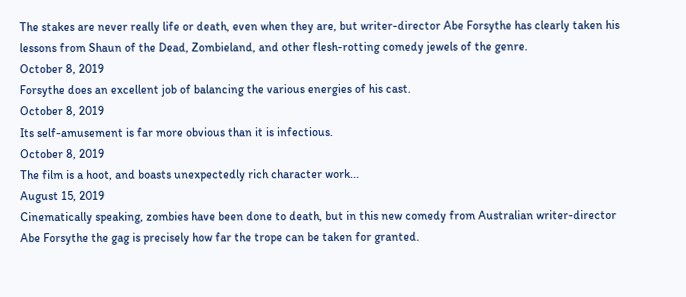The stakes are never really life or death, even when they are, but writer-director Abe Forsythe has clearly taken his lessons from Shaun of the Dead, Zombieland, and other flesh-rotting comedy jewels of the genre.
October 8, 2019
Forsythe does an excellent job of balancing the various energies of his cast.
October 8, 2019
Its self-amusement is far more obvious than it is infectious.
October 8, 2019
The film is a hoot, and boasts unexpectedly rich character work...
August 15, 2019
Cinematically speaking, zombies have been done to death, but in this new comedy from Australian writer-director Abe Forsythe the gag is precisely how far the trope can be taken for granted.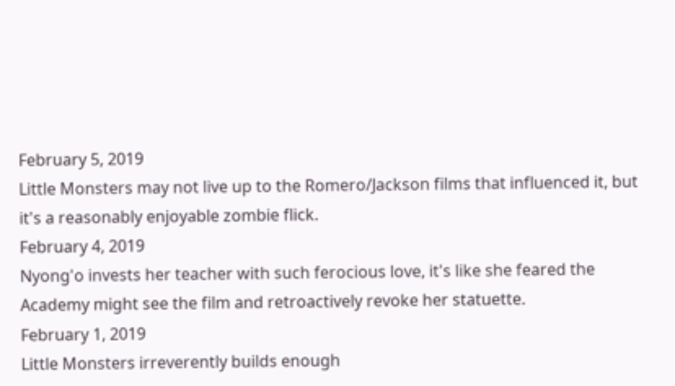February 5, 2019
Little Monsters may not live up to the Romero/Jackson films that influenced it, but it's a reasonably enjoyable zombie flick.
February 4, 2019
Nyong'o invests her teacher with such ferocious love, it's like she feared the Academy might see the film and retroactively revoke her statuette.
February 1, 2019
Little Monsters irreverently builds enough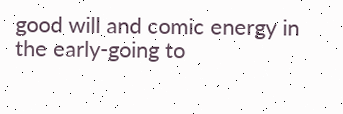good will and comic energy in the early-going to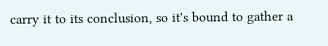carry it to its conclusion, so it's bound to gather a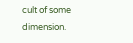cult of some dimension.